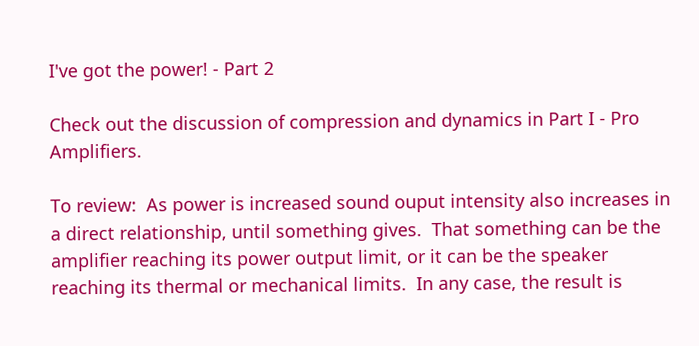I've got the power! - Part 2

Check out the discussion of compression and dynamics in Part I - Pro Amplifiers.

To review:  As power is increased sound ouput intensity also increases in a direct relationship, until something gives.  That something can be the amplifier reaching its power output limit, or it can be the speaker reaching its thermal or mechanical limits.  In any case, the result is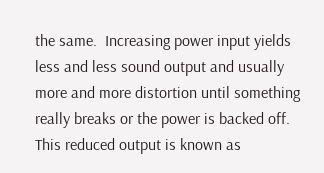the same.  Increasing power input yields less and less sound output and usually more and more distortion until something really breaks or the power is backed off.  This reduced output is known as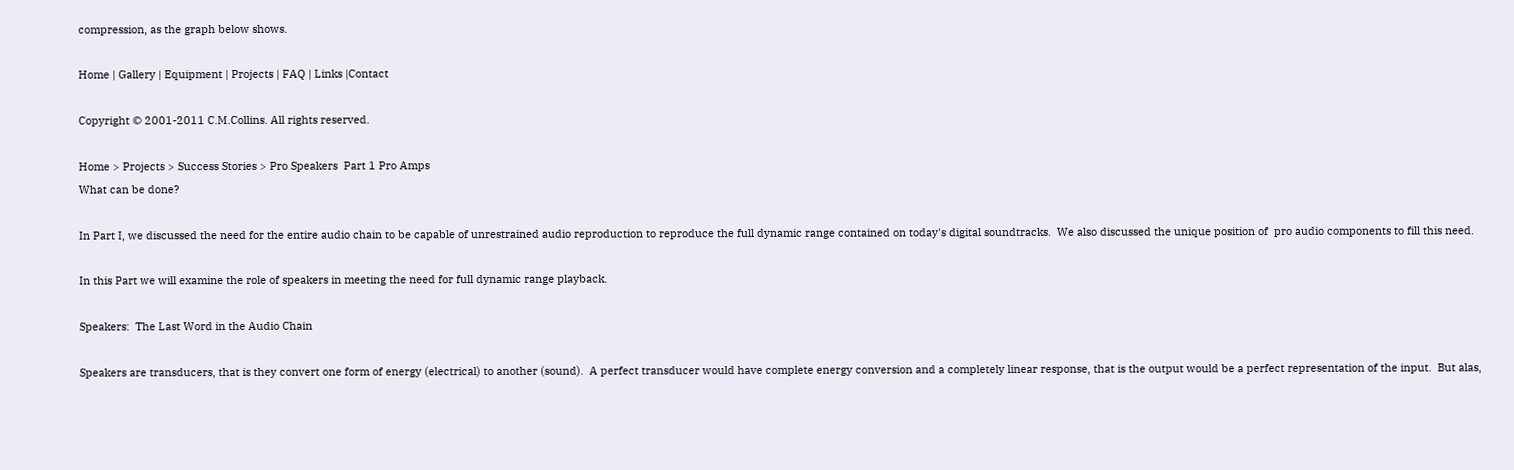compression, as the graph below shows.

Home | Gallery | Equipment | Projects | FAQ | Links |Contact

Copyright © 2001-2011 C.M.Collins. All rights reserved.

Home > Projects > Success Stories > Pro Speakers  Part 1 Pro Amps
What can be done?

In Part I, we discussed the need for the entire audio chain to be capable of unrestrained audio reproduction to reproduce the full dynamic range contained on today's digital soundtracks.  We also discussed the unique position of  pro audio components to fill this need.

In this Part we will examine the role of speakers in meeting the need for full dynamic range playback.

Speakers:  The Last Word in the Audio Chain

Speakers are transducers, that is they convert one form of energy (electrical) to another (sound).  A perfect transducer would have complete energy conversion and a completely linear response, that is the output would be a perfect representation of the input.  But alas,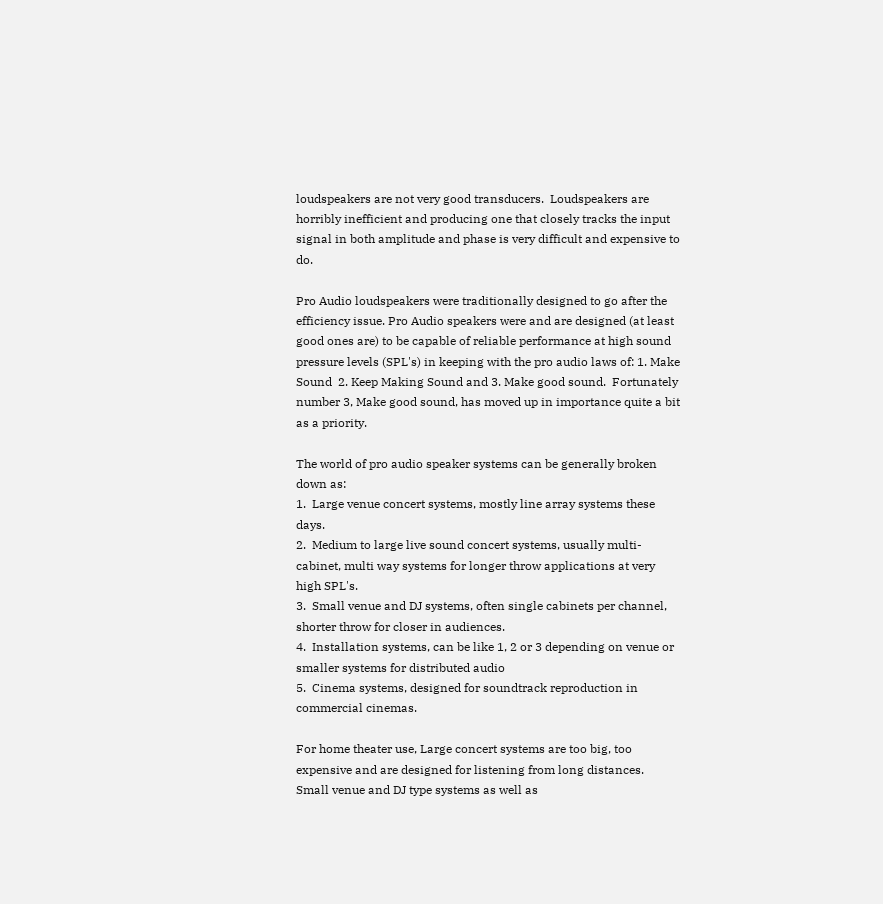loudspeakers are not very good transducers.  Loudspeakers are horribly inefficient and producing one that closely tracks the input signal in both amplitude and phase is very difficult and expensive to do.

Pro Audio loudspeakers were traditionally designed to go after the efficiency issue. Pro Audio speakers were and are designed (at least good ones are) to be capable of reliable performance at high sound pressure levels (SPL's) in keeping with the pro audio laws of: 1. Make Sound  2. Keep Making Sound and 3. Make good sound.  Fortunately number 3, Make good sound, has moved up in importance quite a bit as a priority.

The world of pro audio speaker systems can be generally broken down as:
1.  Large venue concert systems, mostly line array systems these days.
2.  Medium to large live sound concert systems, usually multi-cabinet, multi way systems for longer throw applications at very high SPL's.
3.  Small venue and DJ systems, often single cabinets per channel, shorter throw for closer in audiences.
4.  Installation systems, can be like 1, 2 or 3 depending on venue or smaller systems for distributed audio
5.  Cinema systems, designed for soundtrack reproduction in commercial cinemas.

For home theater use, Large concert systems are too big, too expensive and are designed for listening from long distances.  Small venue and DJ type systems as well as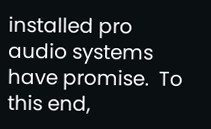installed pro audio systems have promise.  To this end,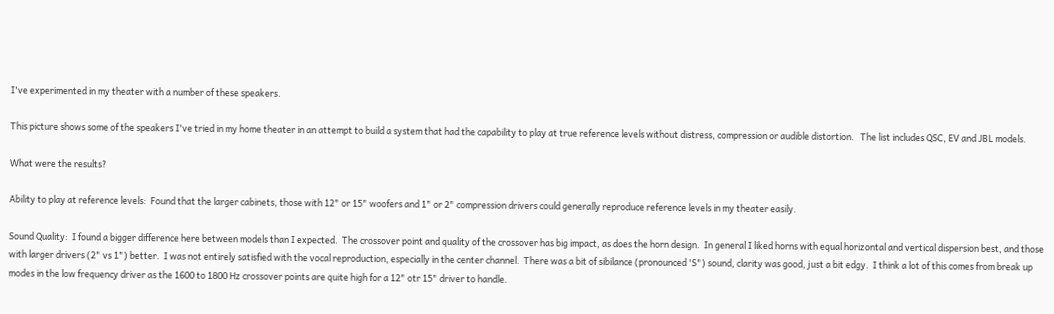I've experimented in my theater with a number of these speakers.

This picture shows some of the speakers I've tried in my home theater in an attempt to build a system that had the capability to play at true reference levels without distress, compression or audible distortion.   The list includes QSC, EV and JBL models.

What were the results?

Ability to play at reference levels:  Found that the larger cabinets, those with 12" or 15" woofers and 1" or 2" compression drivers could generally reproduce reference levels in my theater easily.

Sound Quality:  I found a bigger difference here between models than I expected.  The crossover point and quality of the crossover has big impact, as does the horn design.  In general I liked horns with equal horizontal and vertical dispersion best, and those with larger drivers (2" vs 1") better.  I was not entirely satisfied with the vocal reproduction, especially in the center channel.  There was a bit of sibilance (pronounced 'S") sound, clarity was good, just a bit edgy.  I think a lot of this comes from break up modes in the low frequency driver as the 1600 to 1800 Hz crossover points are quite high for a 12" otr 15" driver to handle.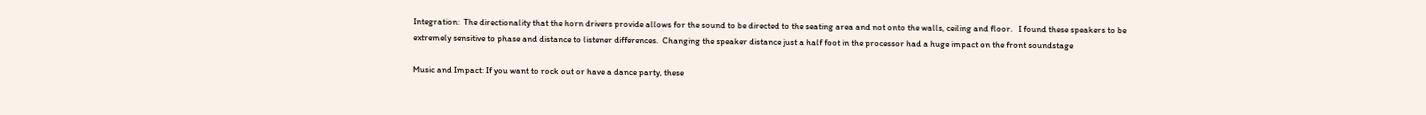Integration:  The directionality that the horn drivers provide allows for the sound to be directed to the seating area and not onto the walls, ceiling and floor.   I found these speakers to be extremely sensitive to phase and distance to listener differences.  Changing the speaker distance just a half foot in the processor had a huge impact on the front soundstage

Music and Impact: If you want to rock out or have a dance party, these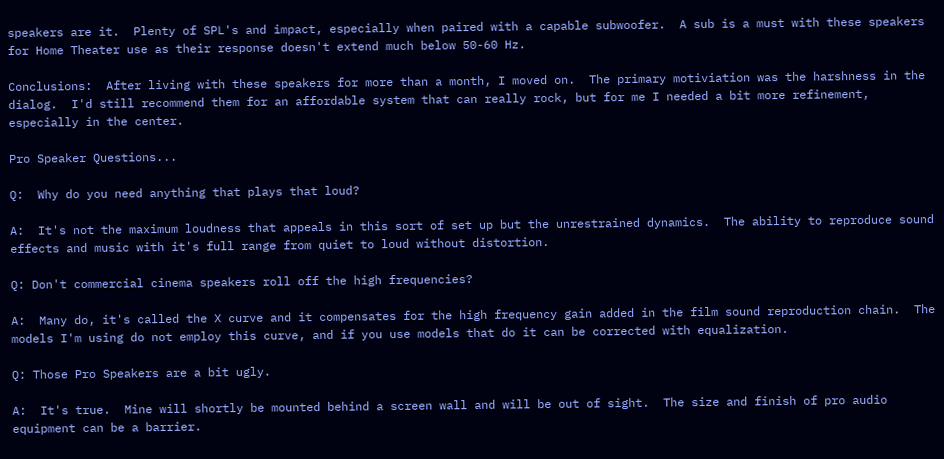speakers are it.  Plenty of SPL's and impact, especially when paired with a capable subwoofer.  A sub is a must with these speakers for Home Theater use as their response doesn't extend much below 50-60 Hz.

Conclusions:  After living with these speakers for more than a month, I moved on.  The primary motiviation was the harshness in the dialog.  I'd still recommend them for an affordable system that can really rock, but for me I needed a bit more refinement, especially in the center.

Pro Speaker Questions...

Q:  Why do you need anything that plays that loud?

A:  It's not the maximum loudness that appeals in this sort of set up but the unrestrained dynamics.  The ability to reproduce sound effects and music with it's full range from quiet to loud without distortion.

Q: Don't commercial cinema speakers roll off the high frequencies?

A:  Many do, it's called the X curve and it compensates for the high frequency gain added in the film sound reproduction chain.  The models I'm using do not employ this curve, and if you use models that do it can be corrected with equalization.

Q: Those Pro Speakers are a bit ugly.

A:  It's true.  Mine will shortly be mounted behind a screen wall and will be out of sight.  The size and finish of pro audio equipment can be a barrier.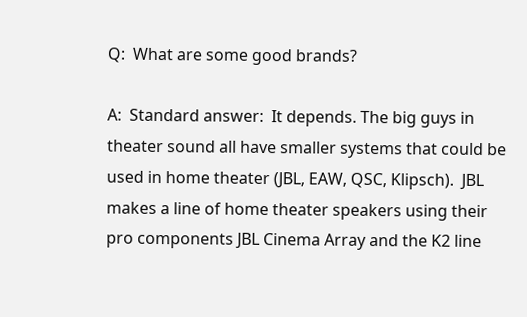Q:  What are some good brands?

A:  Standard answer:  It depends. The big guys in theater sound all have smaller systems that could be used in home theater (JBL, EAW, QSC, Klipsch).  JBL makes a line of home theater speakers using their pro components JBL Cinema Array and the K2 line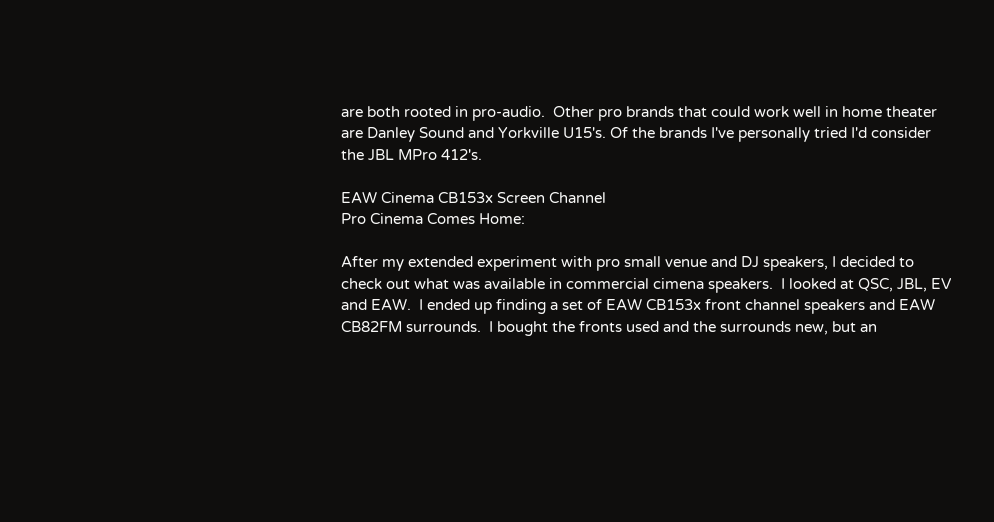are both rooted in pro-audio.  Other pro brands that could work well in home theater are Danley Sound and Yorkville U15's. Of the brands I've personally tried I'd consider the JBL MPro 412's.

EAW Cinema CB153x Screen Channel
Pro Cinema Comes Home:

After my extended experiment with pro small venue and DJ speakers, I decided to check out what was available in commercial cimena speakers.  I looked at QSC, JBL, EV and EAW.  I ended up finding a set of EAW CB153x front channel speakers and EAW CB82FM surrounds.  I bought the fronts used and the surrounds new, but an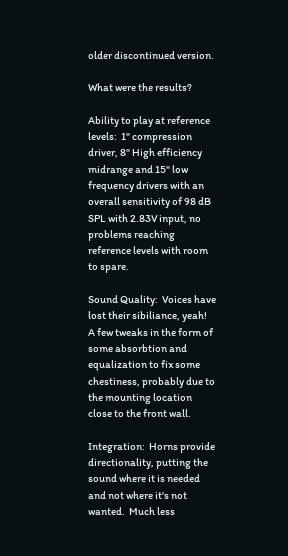older discontinued version.

What were the results?

Ability to play at reference levels:  1" compression driver, 8" High efficiency midrange and 15" low frequency drivers with an overall sensitivity of 98 dB SPL with 2.83V input, no problems reaching reference levels with room to spare.

Sound Quality:  Voices have lost their sibiliance, yeah!  A few tweaks in the form of some absorbtion and equalization to fix some chestiness, probably due to the mounting location close to the front wall.

Integration:  Horns provide directionality, putting the sound where it is needed and not where it's not wanted.  Much less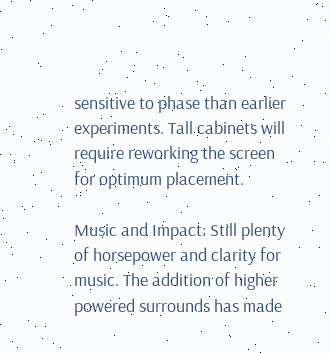sensitive to phase than earlier experiments. Tall cabinets will require reworking the screen for optimum placement.

Music and Impact: Still plenty of horsepower and clarity for music. The addition of higher powered surrounds has made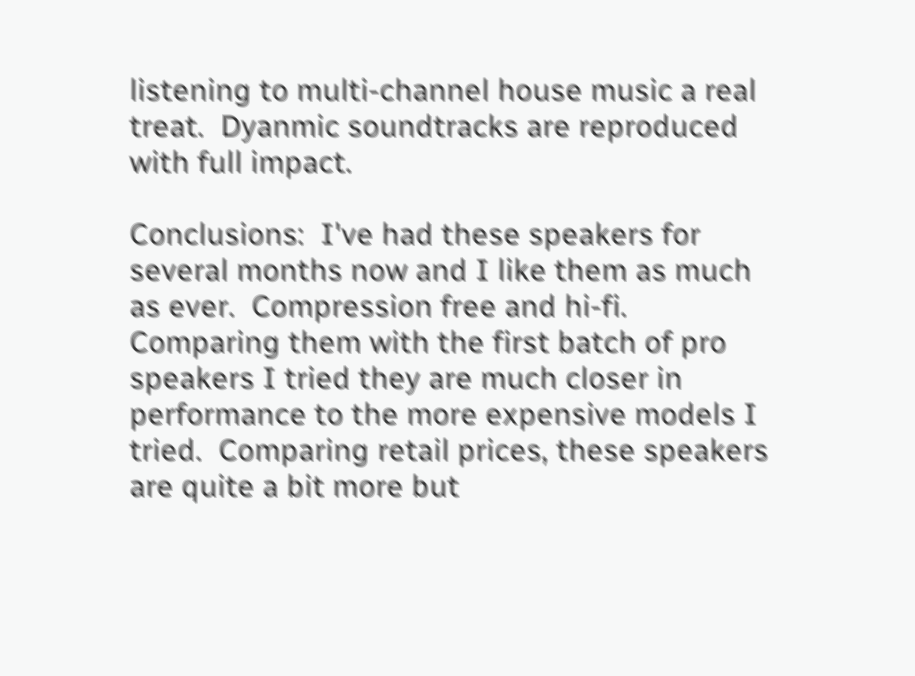listening to multi-channel house music a real treat.  Dyanmic soundtracks are reproduced with full impact.

Conclusions:  I've had these speakers for several months now and I like them as much as ever.  Compression free and hi-fi.  Comparing them with the first batch of pro speakers I tried they are much closer in performance to the more expensive models I tried.  Comparing retail prices, these speakers are quite a bit more but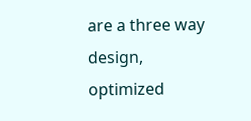are a three way design, optimized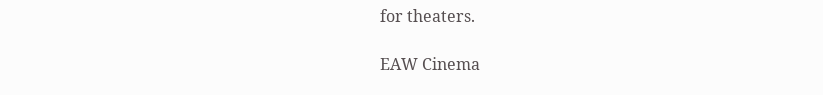for theaters.

EAW Cinema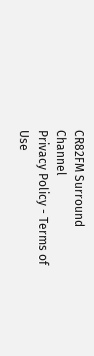CR82FM Surround Channel
Privacy Policy - Terms of Use